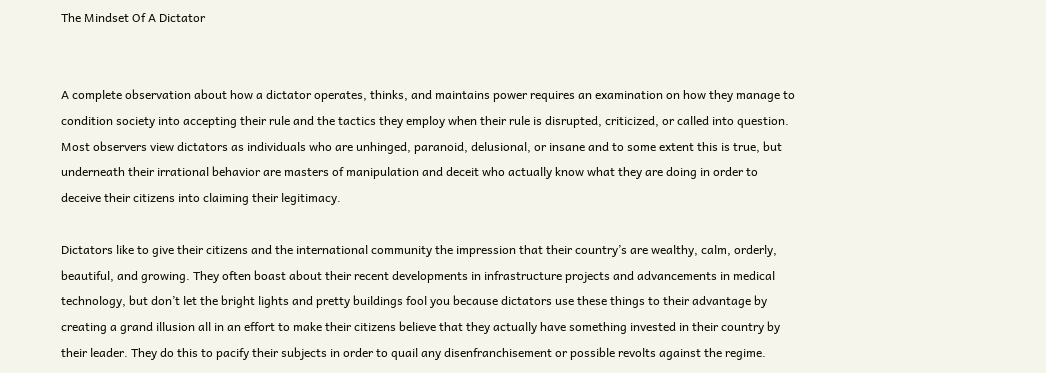The Mindset Of A Dictator


A complete observation about how a dictator operates, thinks, and maintains power requires an examination on how they manage to condition society into accepting their rule and the tactics they employ when their rule is disrupted, criticized, or called into question. Most observers view dictators as individuals who are unhinged, paranoid, delusional, or insane and to some extent this is true, but underneath their irrational behavior are masters of manipulation and deceit who actually know what they are doing in order to deceive their citizens into claiming their legitimacy.

Dictators like to give their citizens and the international community the impression that their country’s are wealthy, calm, orderly, beautiful, and growing. They often boast about their recent developments in infrastructure projects and advancements in medical technology, but don’t let the bright lights and pretty buildings fool you because dictators use these things to their advantage by creating a grand illusion all in an effort to make their citizens believe that they actually have something invested in their country by their leader. They do this to pacify their subjects in order to quail any disenfranchisement or possible revolts against the regime.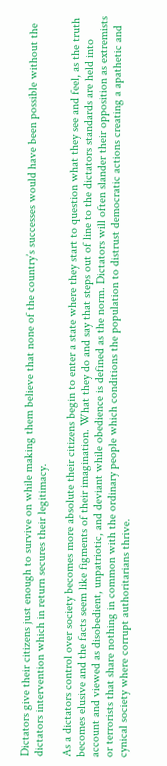Dictators give their citizens just enough to survive on while making them believe that none of the country’s successes would have been possible without the dictators intervention which in return secures their legitimacy.

As a dictators control over society becomes more absolute their citizens begin to enter a state where they start to question what they see and feel, as the truth becomes elusive and the facts seem like figments of their imagination. What they do and say that steps out of line to the dictators standards are held into account and viewed as disobedient, unpatriotic, and deviant while obedience is defined as the norm. Dictators will often slander their opposition as extremists or terrorists that share nothing in common with the ordinary people which conditions the population to distrust democratic actions creating a apathetic and cynical society where corrupt authoritarians thrive.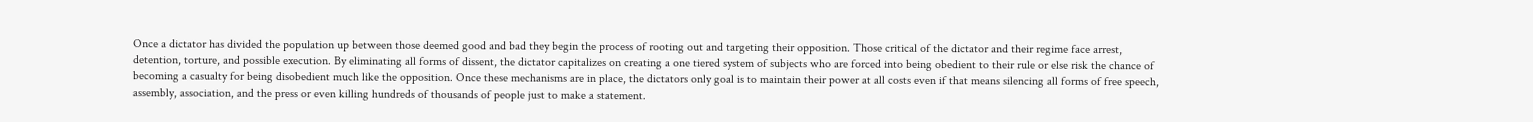Once a dictator has divided the population up between those deemed good and bad they begin the process of rooting out and targeting their opposition. Those critical of the dictator and their regime face arrest, detention, torture, and possible execution. By eliminating all forms of dissent, the dictator capitalizes on creating a one tiered system of subjects who are forced into being obedient to their rule or else risk the chance of becoming a casualty for being disobedient much like the opposition. Once these mechanisms are in place, the dictators only goal is to maintain their power at all costs even if that means silencing all forms of free speech, assembly, association, and the press or even killing hundreds of thousands of people just to make a statement.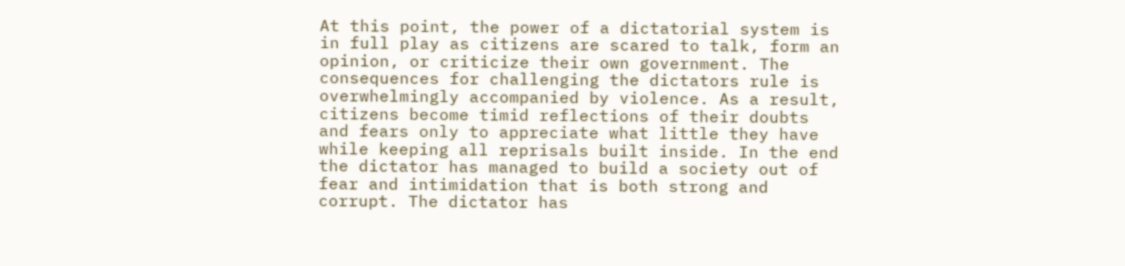At this point, the power of a dictatorial system is in full play as citizens are scared to talk, form an opinion, or criticize their own government. The consequences for challenging the dictators rule is overwhelmingly accompanied by violence. As a result, citizens become timid reflections of their doubts and fears only to appreciate what little they have while keeping all reprisals built inside. In the end the dictator has managed to build a society out of fear and intimidation that is both strong and corrupt. The dictator has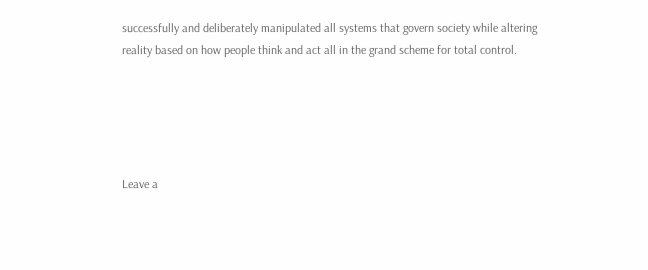successfully and deliberately manipulated all systems that govern society while altering reality based on how people think and act all in the grand scheme for total control.





Leave a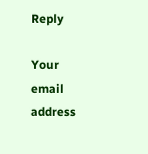Reply

Your email address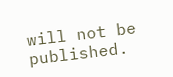will not be published.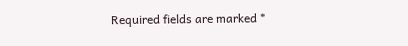Required fields are marked *